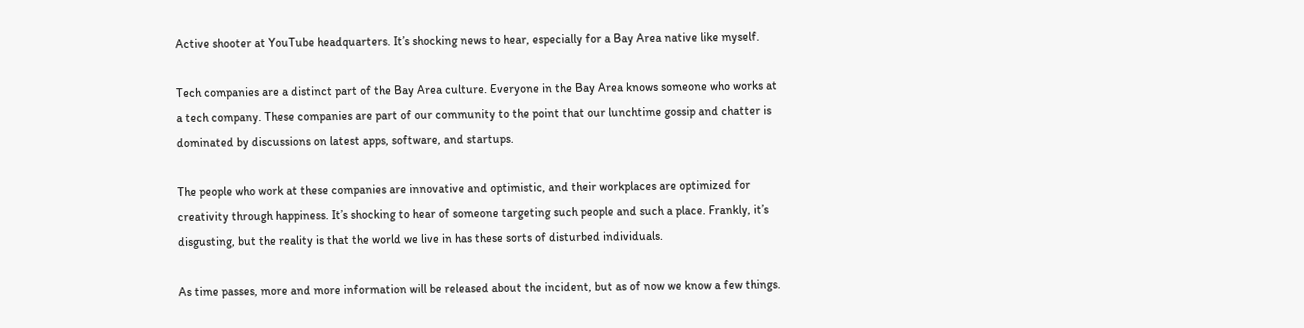Active shooter at YouTube headquarters. It’s shocking news to hear, especially for a Bay Area native like myself.

Tech companies are a distinct part of the Bay Area culture. Everyone in the Bay Area knows someone who works at a tech company. These companies are part of our community to the point that our lunchtime gossip and chatter is dominated by discussions on latest apps, software, and startups.

The people who work at these companies are innovative and optimistic, and their workplaces are optimized for creativity through happiness. It’s shocking to hear of someone targeting such people and such a place. Frankly, it’s disgusting, but the reality is that the world we live in has these sorts of disturbed individuals.

As time passes, more and more information will be released about the incident, but as of now we know a few things.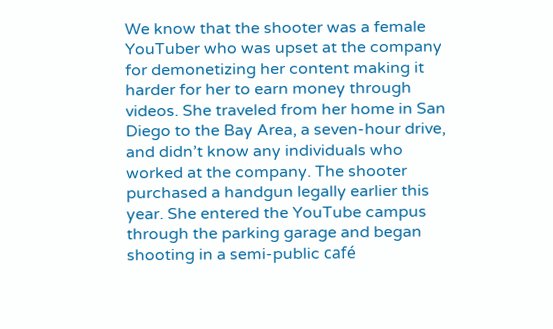We know that the shooter was a female YouTuber who was upset at the company for demonetizing her content making it harder for her to earn money through videos. She traveled from her home in San Diego to the Bay Area, a seven-hour drive, and didn’t know any individuals who worked at the company. The shooter purchased a handgun legally earlier this year. She entered the YouTube campus through the parking garage and began shooting in a semi-public café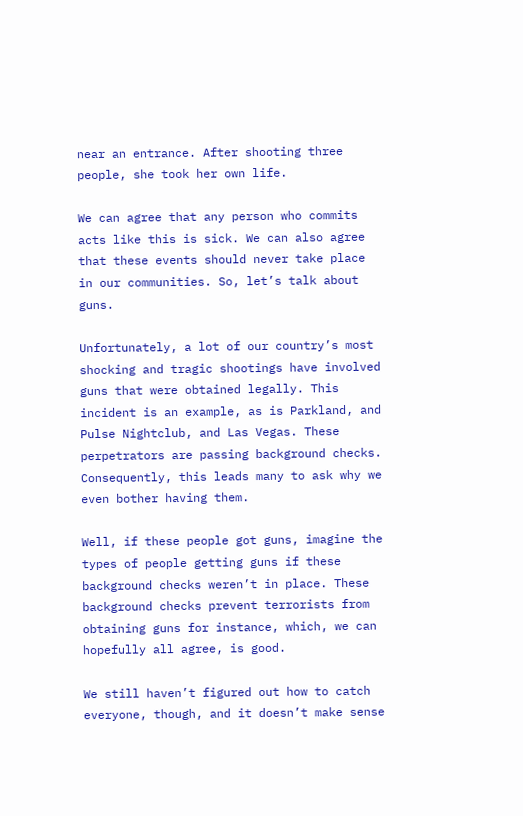near an entrance. After shooting three people, she took her own life.

We can agree that any person who commits acts like this is sick. We can also agree that these events should never take place in our communities. So, let’s talk about guns.

Unfortunately, a lot of our country’s most shocking and tragic shootings have involved guns that were obtained legally. This incident is an example, as is Parkland, and Pulse Nightclub, and Las Vegas. These perpetrators are passing background checks. Consequently, this leads many to ask why we even bother having them.

Well, if these people got guns, imagine the types of people getting guns if these background checks weren’t in place. These background checks prevent terrorists from obtaining guns for instance, which, we can hopefully all agree, is good.

We still haven’t figured out how to catch everyone, though, and it doesn’t make sense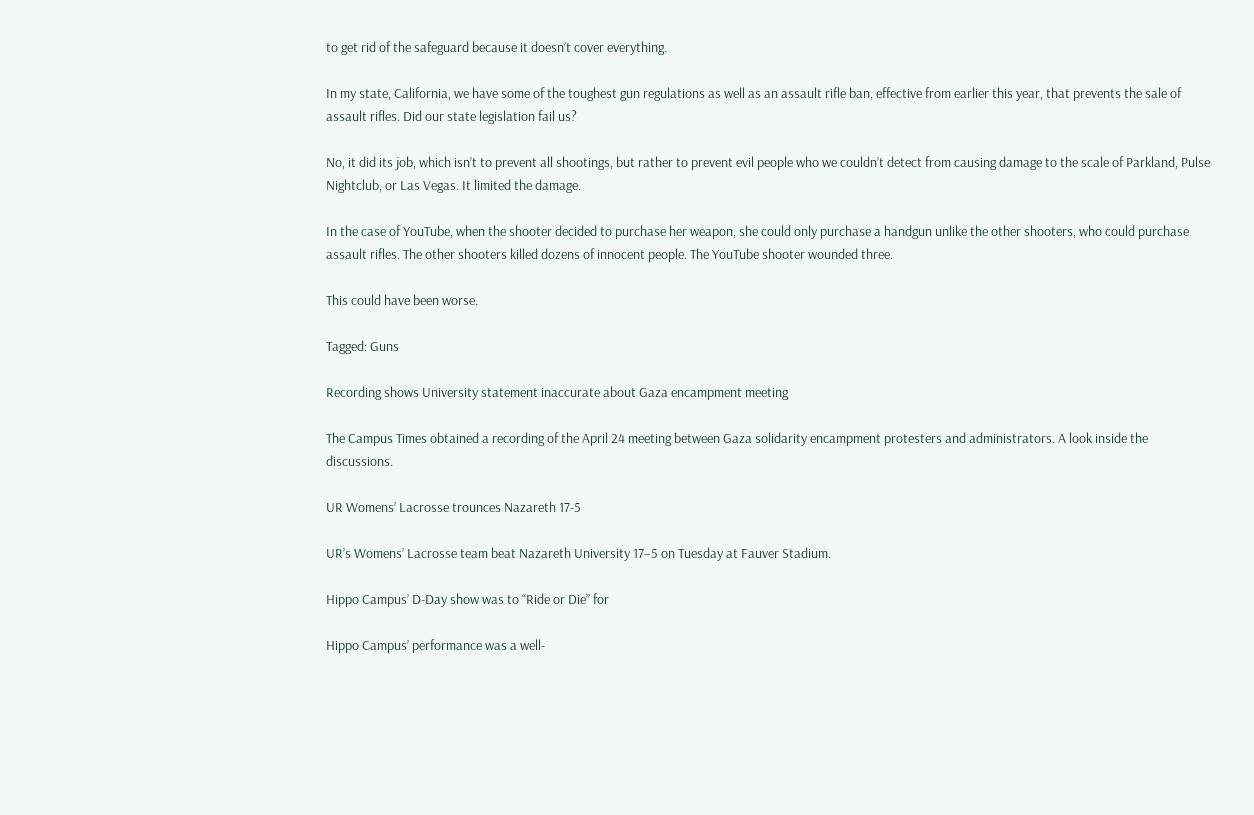to get rid of the safeguard because it doesn’t cover everything.

In my state, California, we have some of the toughest gun regulations as well as an assault rifle ban, effective from earlier this year, that prevents the sale of assault rifles. Did our state legislation fail us?

No, it did its job, which isn’t to prevent all shootings, but rather to prevent evil people who we couldn’t detect from causing damage to the scale of Parkland, Pulse Nightclub, or Las Vegas. It limited the damage.

In the case of YouTube, when the shooter decided to purchase her weapon, she could only purchase a handgun unlike the other shooters, who could purchase assault rifles. The other shooters killed dozens of innocent people. The YouTube shooter wounded three.

This could have been worse.

Tagged: Guns

Recording shows University statement inaccurate about Gaza encampment meeting

The Campus Times obtained a recording of the April 24 meeting between Gaza solidarity encampment protesters and administrators. A look inside the discussions.

UR Womens’ Lacrosse trounces Nazareth 17-5

UR’s Womens’ Lacrosse team beat Nazareth University 17–5 on Tuesday at Fauver Stadium.

Hippo Campus’ D-Day show was to “Ride or Die” for

Hippo Campus’ performance was a well-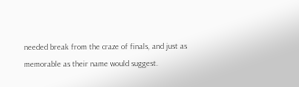needed break from the craze of finals, and just as memorable as their name would suggest.